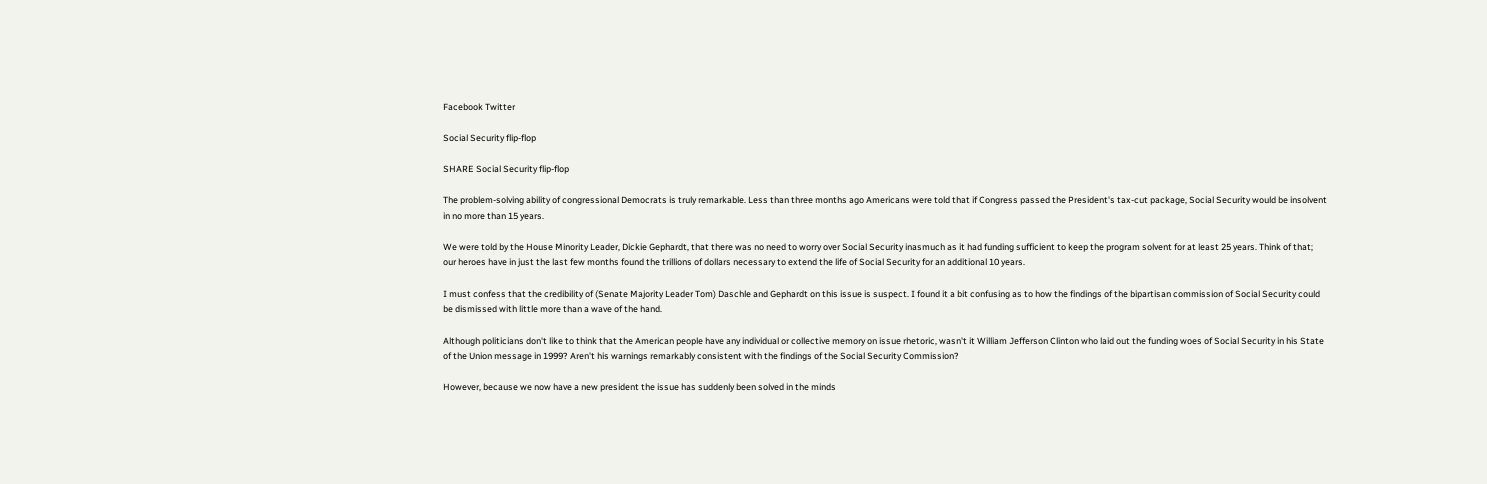Facebook Twitter

Social Security flip-flop

SHARE Social Security flip-flop

The problem-solving ability of congressional Democrats is truly remarkable. Less than three months ago Americans were told that if Congress passed the President's tax-cut package, Social Security would be insolvent in no more than 15 years.

We were told by the House Minority Leader, Dickie Gephardt, that there was no need to worry over Social Security inasmuch as it had funding sufficient to keep the program solvent for at least 25 years. Think of that; our heroes have in just the last few months found the trillions of dollars necessary to extend the life of Social Security for an additional 10 years.

I must confess that the credibility of (Senate Majority Leader Tom) Daschle and Gephardt on this issue is suspect. I found it a bit confusing as to how the findings of the bipartisan commission of Social Security could be dismissed with little more than a wave of the hand.

Although politicians don't like to think that the American people have any individual or collective memory on issue rhetoric, wasn't it William Jefferson Clinton who laid out the funding woes of Social Security in his State of the Union message in 1999? Aren't his warnings remarkably consistent with the findings of the Social Security Commission?

However, because we now have a new president the issue has suddenly been solved in the minds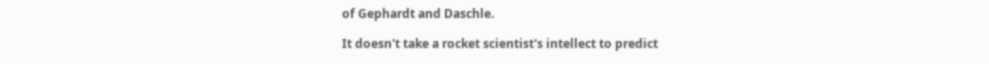of Gephardt and Daschle.

It doesn't take a rocket scientist's intellect to predict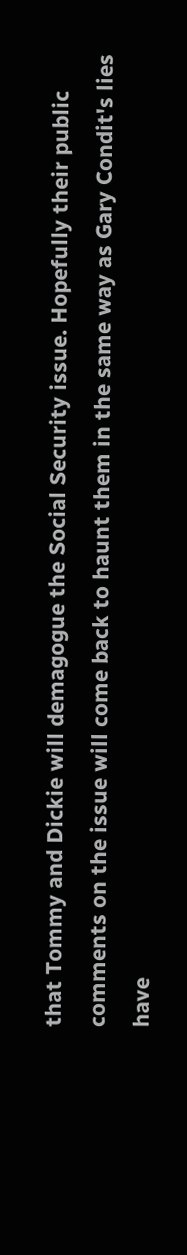that Tommy and Dickie will demagogue the Social Security issue. Hopefully their public comments on the issue will come back to haunt them in the same way as Gary Condit's lies have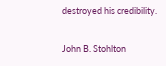destroyed his credibility.

John B. Stohlton